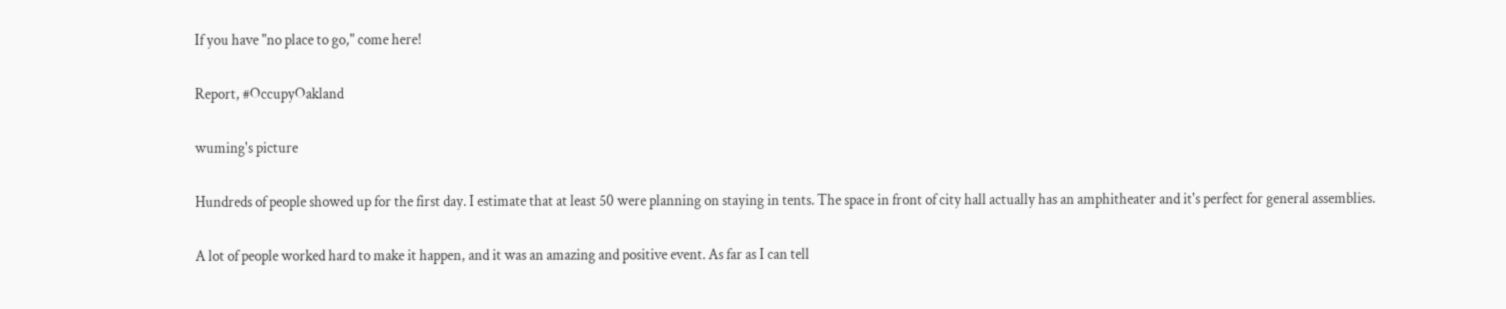If you have "no place to go," come here!

Report, #OccupyOakland

wuming's picture

Hundreds of people showed up for the first day. I estimate that at least 50 were planning on staying in tents. The space in front of city hall actually has an amphitheater and it's perfect for general assemblies.

A lot of people worked hard to make it happen, and it was an amazing and positive event. As far as I can tell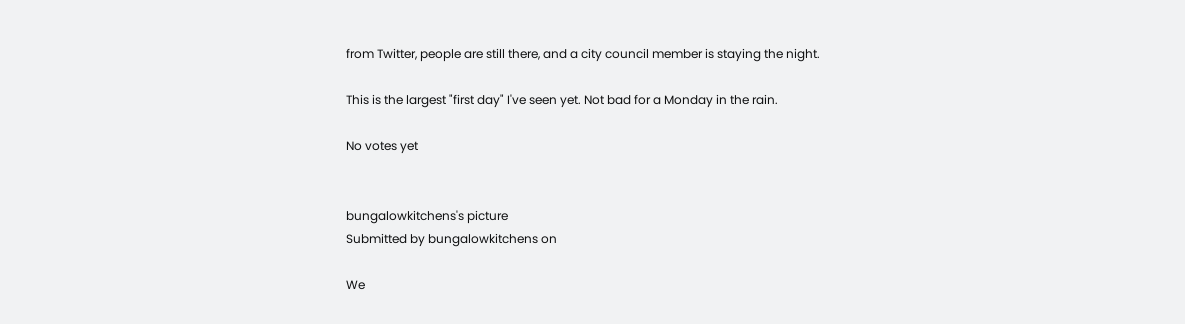from Twitter, people are still there, and a city council member is staying the night.

This is the largest "first day" I've seen yet. Not bad for a Monday in the rain.

No votes yet


bungalowkitchens's picture
Submitted by bungalowkitchens on

We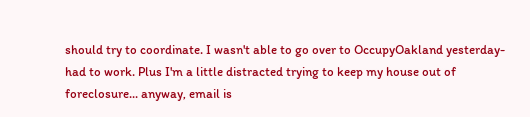should try to coordinate. I wasn't able to go over to OccupyOakland yesterday- had to work. Plus I'm a little distracted trying to keep my house out of foreclosure... anyway, email is